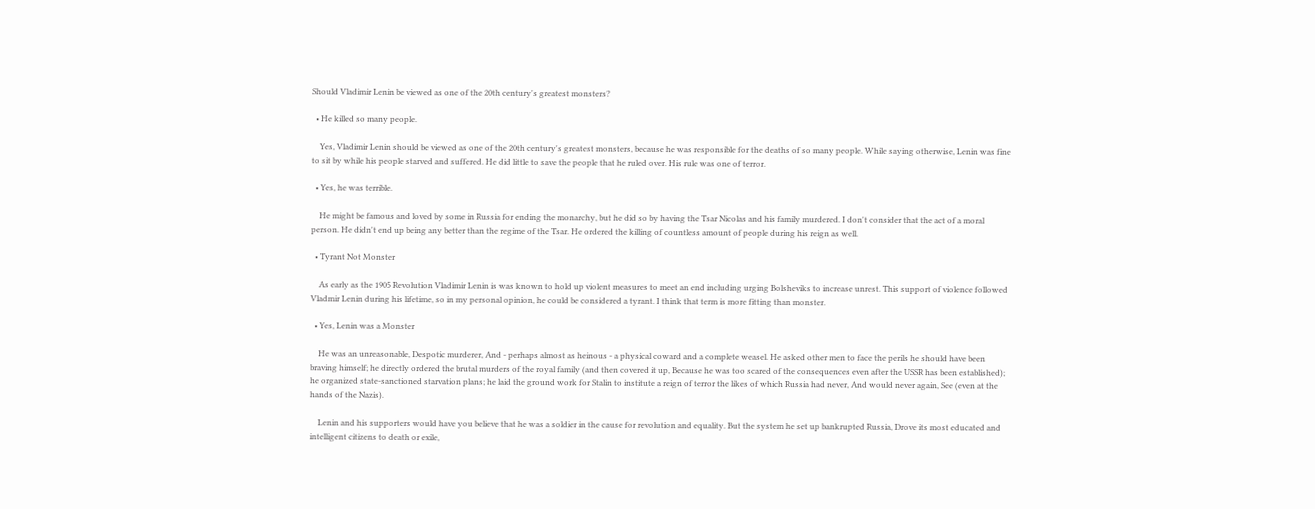Should Vladimir Lenin be viewed as one of the 20th century's greatest monsters?

  • He killed so many people.

    Yes, Vladimir Lenin should be viewed as one of the 20th century's greatest monsters, because he was responsible for the deaths of so many people. While saying otherwise, Lenin was fine to sit by while his people starved and suffered. He did little to save the people that he ruled over. His rule was one of terror.

  • Yes, he was terrible.

    He might be famous and loved by some in Russia for ending the monarchy, but he did so by having the Tsar Nicolas and his family murdered. I don't consider that the act of a moral person. He didn't end up being any better than the regime of the Tsar. He ordered the killing of countless amount of people during his reign as well.

  • Tyrant Not Monster

    As early as the 1905 Revolution Vladimir Lenin is was known to hold up violent measures to meet an end including urging Bolsheviks to increase unrest. This support of violence followed Vladmir Lenin during his lifetime, so in my personal opinion, he could be considered a tyrant. I think that term is more fitting than monster.

  • Yes, Lenin was a Monster

    He was an unreasonable, Despotic murderer, And - perhaps almost as heinous - a physical coward and a complete weasel. He asked other men to face the perils he should have been braving himself; he directly ordered the brutal murders of the royal family (and then covered it up, Because he was too scared of the consequences even after the USSR has been established); he organized state-sanctioned starvation plans; he laid the ground work for Stalin to institute a reign of terror the likes of which Russia had never, And would never again, See (even at the hands of the Nazis).

    Lenin and his supporters would have you believe that he was a soldier in the cause for revolution and equality. But the system he set up bankrupted Russia, Drove its most educated and intelligent citizens to death or exile,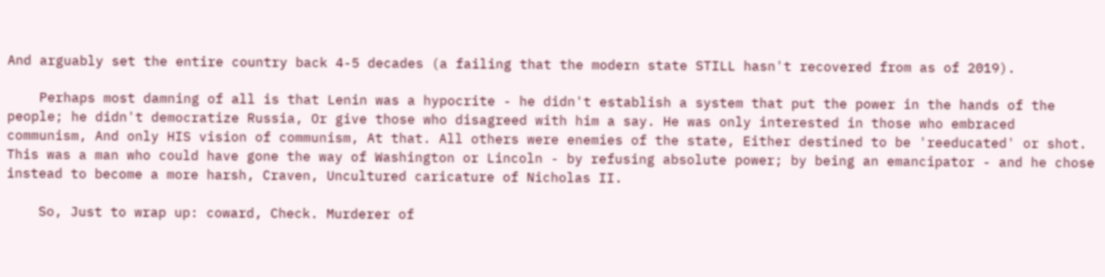And arguably set the entire country back 4-5 decades (a failing that the modern state STILL hasn't recovered from as of 2019).

    Perhaps most damning of all is that Lenin was a hypocrite - he didn't establish a system that put the power in the hands of the people; he didn't democratize Russia, Or give those who disagreed with him a say. He was only interested in those who embraced communism, And only HIS vision of communism, At that. All others were enemies of the state, Either destined to be 'reeducated' or shot. This was a man who could have gone the way of Washington or Lincoln - by refusing absolute power; by being an emancipator - and he chose instead to become a more harsh, Craven, Uncultured caricature of Nicholas II.

    So, Just to wrap up: coward, Check. Murderer of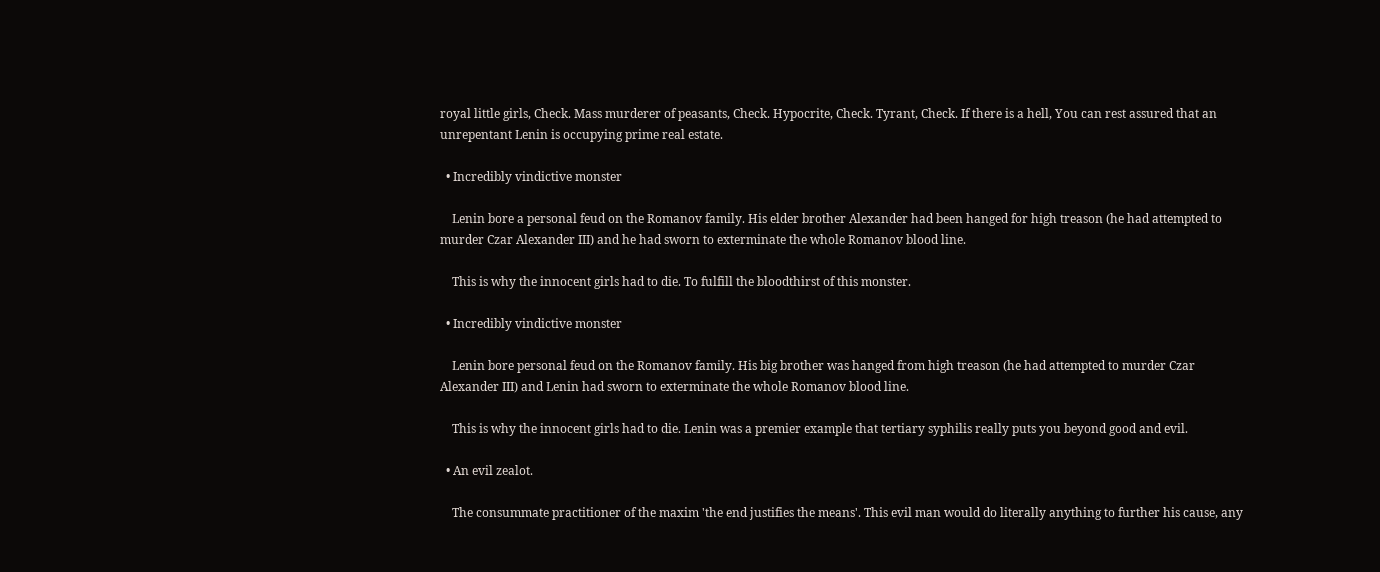royal little girls, Check. Mass murderer of peasants, Check. Hypocrite, Check. Tyrant, Check. If there is a hell, You can rest assured that an unrepentant Lenin is occupying prime real estate.

  • Incredibly vindictive monster

    Lenin bore a personal feud on the Romanov family. His elder brother Alexander had been hanged for high treason (he had attempted to murder Czar Alexander III) and he had sworn to exterminate the whole Romanov blood line.

    This is why the innocent girls had to die. To fulfill the bloodthirst of this monster.

  • Incredibly vindictive monster

    Lenin bore personal feud on the Romanov family. His big brother was hanged from high treason (he had attempted to murder Czar Alexander III) and Lenin had sworn to exterminate the whole Romanov blood line.

    This is why the innocent girls had to die. Lenin was a premier example that tertiary syphilis really puts you beyond good and evil.

  • An evil zealot.

    The consummate practitioner of the maxim 'the end justifies the means'. This evil man would do literally anything to further his cause, any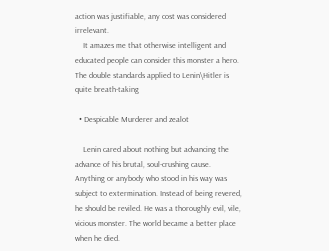action was justifiable, any cost was considered irrelevant.
    It amazes me that otherwise intelligent and educated people can consider this monster a hero. The double standards applied to Lenin\Hitler is quite breath-taking

  • Despicable Murderer and zealot

    Lenin cared about nothing but advancing the advance of his brutal, soul-crushing cause. Anything or anybody who stood in his way was subject to extermination. Instead of being revered, he should be reviled. He was a thoroughly evil, vile, vicious monster. The world became a better place when he died.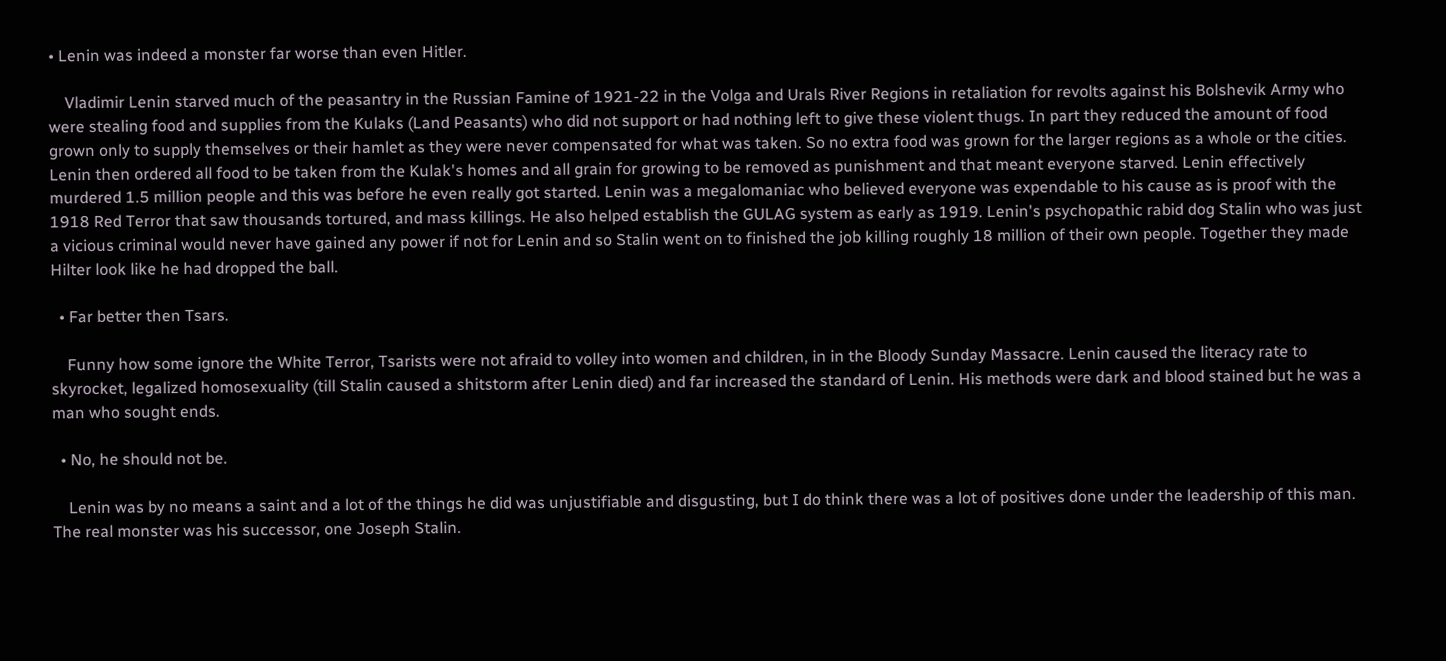• Lenin was indeed a monster far worse than even Hitler.

    Vladimir Lenin starved much of the peasantry in the Russian Famine of 1921-22 in the Volga and Urals River Regions in retaliation for revolts against his Bolshevik Army who were stealing food and supplies from the Kulaks (Land Peasants) who did not support or had nothing left to give these violent thugs. In part they reduced the amount of food grown only to supply themselves or their hamlet as they were never compensated for what was taken. So no extra food was grown for the larger regions as a whole or the cities. Lenin then ordered all food to be taken from the Kulak's homes and all grain for growing to be removed as punishment and that meant everyone starved. Lenin effectively murdered 1.5 million people and this was before he even really got started. Lenin was a megalomaniac who believed everyone was expendable to his cause as is proof with the 1918 Red Terror that saw thousands tortured, and mass killings. He also helped establish the GULAG system as early as 1919. Lenin's psychopathic rabid dog Stalin who was just a vicious criminal would never have gained any power if not for Lenin and so Stalin went on to finished the job killing roughly 18 million of their own people. Together they made Hilter look like he had dropped the ball.

  • Far better then Tsars.

    Funny how some ignore the White Terror, Tsarists were not afraid to volley into women and children, in in the Bloody Sunday Massacre. Lenin caused the literacy rate to skyrocket, legalized homosexuality (till Stalin caused a shitstorm after Lenin died) and far increased the standard of Lenin. His methods were dark and blood stained but he was a man who sought ends.

  • No, he should not be.

    Lenin was by no means a saint and a lot of the things he did was unjustifiable and disgusting, but I do think there was a lot of positives done under the leadership of this man. The real monster was his successor, one Joseph Stalin.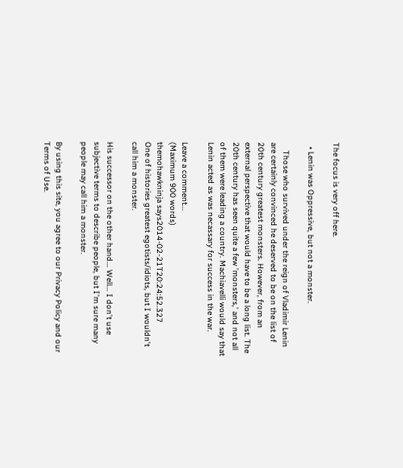The focus is very off here.

  • Lenin was Oppressive, but not a monster.

    Those who survived under the reign of Vladimir Lenin are certainly convinced he deserved to be on the list of 20th century greatest monsters. However, from an external perspective that would have to be a long list. The 20th century has seen quite a few 'monsters,' and not all of them were leading a country. Machiavelli would say that Lenin acted as was necassary for success in the war.

Leave a comment...
(Maximum 900 words)
themohawkninja says2014-02-21T20:24:52.327
One of histories greatest egotists/idiots, but I wouldn't call him a monster.

His successor on the other hand... Well... I don't use subjective terms to describe people, but I'm sure many people may call him a monster.

By using this site, you agree to our Privacy Policy and our Terms of Use.